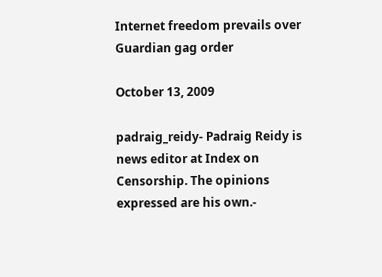Internet freedom prevails over Guardian gag order

October 13, 2009

padraig_reidy- Padraig Reidy is news editor at Index on Censorship. The opinions expressed are his own.-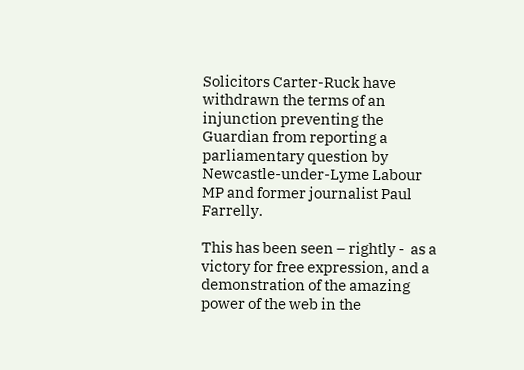Solicitors Carter-Ruck have withdrawn the terms of an injunction preventing the Guardian from reporting a parliamentary question by Newcastle-under-Lyme Labour MP and former journalist Paul Farrelly.

This has been seen – rightly -  as a victory for free expression, and a demonstration of the amazing power of the web in the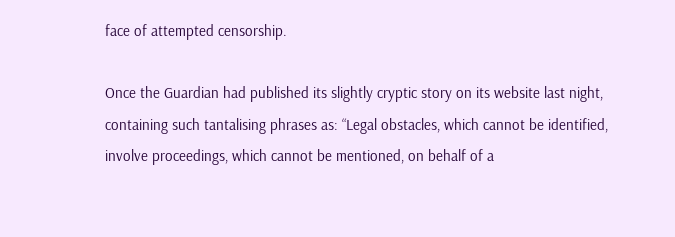face of attempted censorship.

Once the Guardian had published its slightly cryptic story on its website last night, containing such tantalising phrases as: “Legal obstacles, which cannot be identified, involve proceedings, which cannot be mentioned, on behalf of a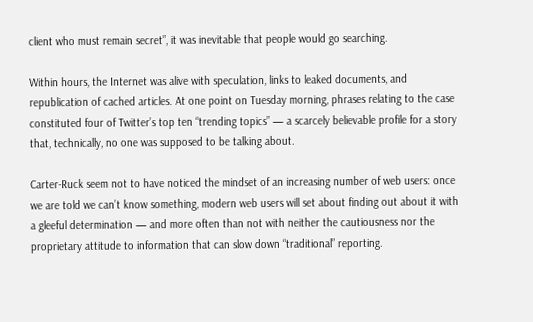client who must remain secret”, it was inevitable that people would go searching.

Within hours, the Internet was alive with speculation, links to leaked documents, and republication of cached articles. At one point on Tuesday morning, phrases relating to the case constituted four of Twitter’s top ten “trending topics” — a scarcely believable profile for a story that, technically, no one was supposed to be talking about.

Carter-Ruck seem not to have noticed the mindset of an increasing number of web users: once we are told we can’t know something, modern web users will set about finding out about it with a gleeful determination — and more often than not with neither the cautiousness nor the proprietary attitude to information that can slow down “traditional” reporting.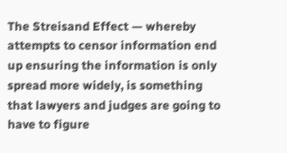The Streisand Effect — whereby attempts to censor information end up ensuring the information is only spread more widely, is something that lawyers and judges are going to have to figure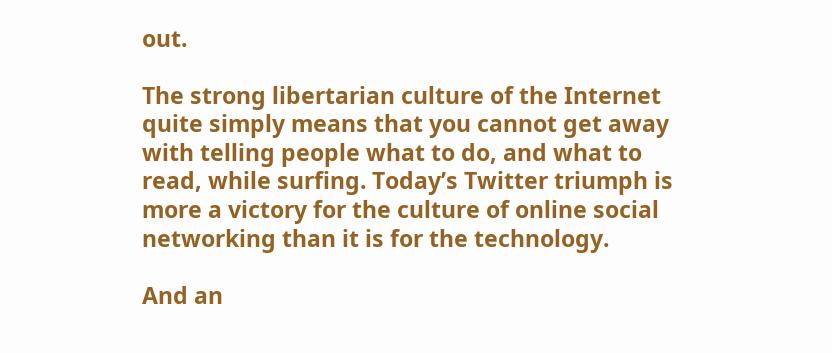out.

The strong libertarian culture of the Internet quite simply means that you cannot get away with telling people what to do, and what to read, while surfing. Today’s Twitter triumph is more a victory for the culture of online social networking than it is for the technology.

And an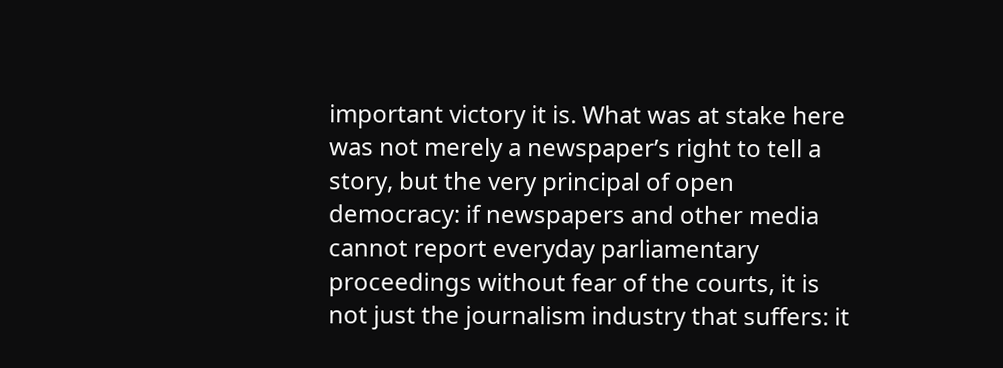important victory it is. What was at stake here was not merely a newspaper’s right to tell a story, but the very principal of open democracy: if newspapers and other media cannot report everyday parliamentary proceedings without fear of the courts, it is not just the journalism industry that suffers: it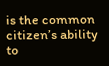is the common citizen’s ability to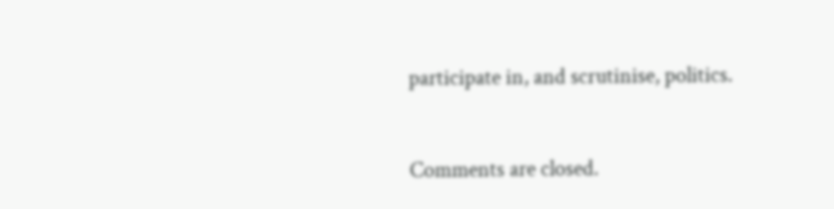participate in, and scrutinise, politics.


Comments are closed.